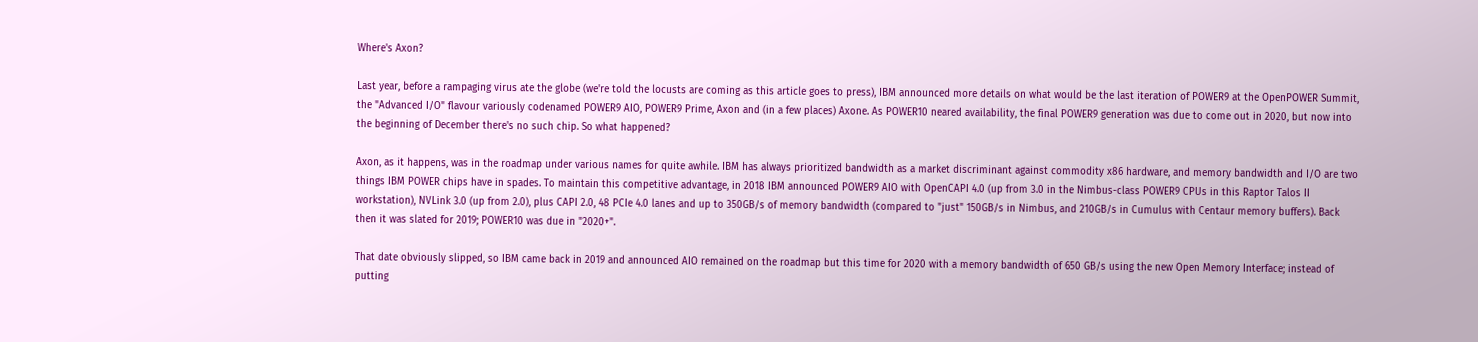Where's Axon?

Last year, before a rampaging virus ate the globe (we're told the locusts are coming as this article goes to press), IBM announced more details on what would be the last iteration of POWER9 at the OpenPOWER Summit, the "Advanced I/O" flavour variously codenamed POWER9 AIO, POWER9 Prime, Axon and (in a few places) Axone. As POWER10 neared availability, the final POWER9 generation was due to come out in 2020, but now into the beginning of December there's no such chip. So what happened?

Axon, as it happens, was in the roadmap under various names for quite awhile. IBM has always prioritized bandwidth as a market discriminant against commodity x86 hardware, and memory bandwidth and I/O are two things IBM POWER chips have in spades. To maintain this competitive advantage, in 2018 IBM announced POWER9 AIO with OpenCAPI 4.0 (up from 3.0 in the Nimbus-class POWER9 CPUs in this Raptor Talos II workstation), NVLink 3.0 (up from 2.0), plus CAPI 2.0, 48 PCIe 4.0 lanes and up to 350GB/s of memory bandwidth (compared to "just" 150GB/s in Nimbus, and 210GB/s in Cumulus with Centaur memory buffers). Back then it was slated for 2019; POWER10 was due in "2020+".

That date obviously slipped, so IBM came back in 2019 and announced AIO remained on the roadmap but this time for 2020 with a memory bandwidth of 650 GB/s using the new Open Memory Interface; instead of putting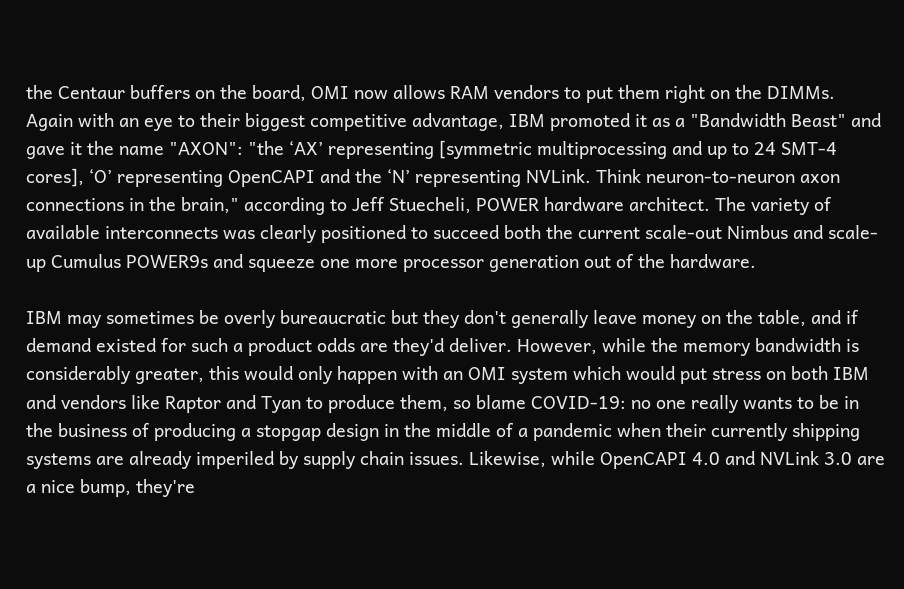the Centaur buffers on the board, OMI now allows RAM vendors to put them right on the DIMMs. Again with an eye to their biggest competitive advantage, IBM promoted it as a "Bandwidth Beast" and gave it the name "AXON": "the ‘AX’ representing [symmetric multiprocessing and up to 24 SMT-4 cores], ‘O’ representing OpenCAPI and the ‘N’ representing NVLink. Think neuron-to-neuron axon connections in the brain," according to Jeff Stuecheli, POWER hardware architect. The variety of available interconnects was clearly positioned to succeed both the current scale-out Nimbus and scale-up Cumulus POWER9s and squeeze one more processor generation out of the hardware.

IBM may sometimes be overly bureaucratic but they don't generally leave money on the table, and if demand existed for such a product odds are they'd deliver. However, while the memory bandwidth is considerably greater, this would only happen with an OMI system which would put stress on both IBM and vendors like Raptor and Tyan to produce them, so blame COVID-19: no one really wants to be in the business of producing a stopgap design in the middle of a pandemic when their currently shipping systems are already imperiled by supply chain issues. Likewise, while OpenCAPI 4.0 and NVLink 3.0 are a nice bump, they're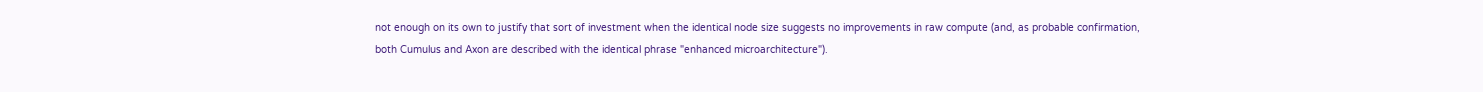not enough on its own to justify that sort of investment when the identical node size suggests no improvements in raw compute (and, as probable confirmation, both Cumulus and Axon are described with the identical phrase "enhanced microarchitecture").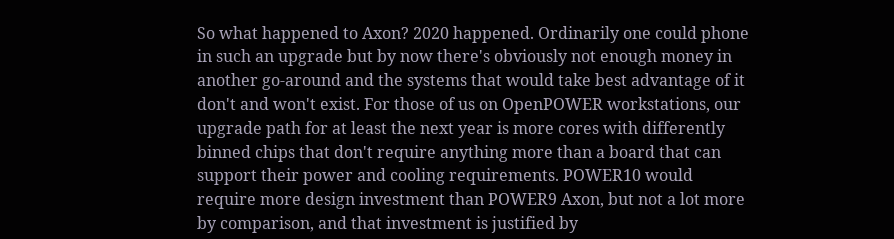So what happened to Axon? 2020 happened. Ordinarily one could phone in such an upgrade but by now there's obviously not enough money in another go-around and the systems that would take best advantage of it don't and won't exist. For those of us on OpenPOWER workstations, our upgrade path for at least the next year is more cores with differently binned chips that don't require anything more than a board that can support their power and cooling requirements. POWER10 would require more design investment than POWER9 Axon, but not a lot more by comparison, and that investment is justified by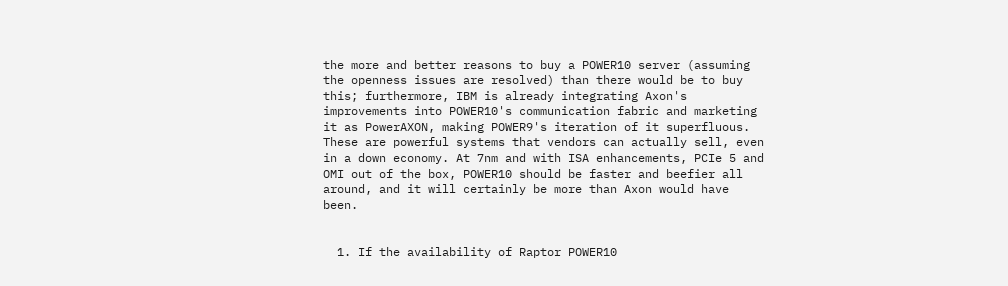the more and better reasons to buy a POWER10 server (assuming the openness issues are resolved) than there would be to buy this; furthermore, IBM is already integrating Axon's improvements into POWER10's communication fabric and marketing it as PowerAXON, making POWER9's iteration of it superfluous. These are powerful systems that vendors can actually sell, even in a down economy. At 7nm and with ISA enhancements, PCIe 5 and OMI out of the box, POWER10 should be faster and beefier all around, and it will certainly be more than Axon would have been.


  1. If the availability of Raptor POWER10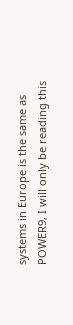systems in Europe is the same as POWER9, I will only be reading this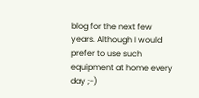blog for the next few years. Although I would prefer to use such equipment at home every day ;-)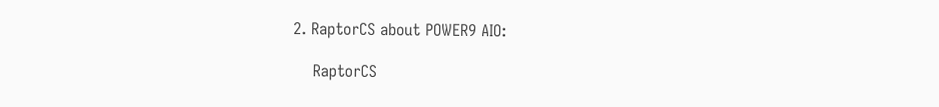2. RaptorCS about POWER9 AIO:

    RaptorCS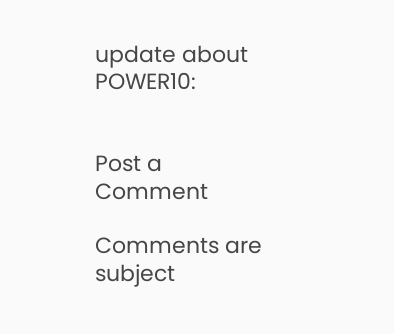update about POWER10:


Post a Comment

Comments are subject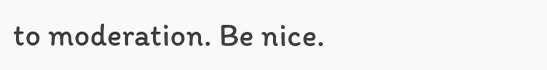to moderation. Be nice.